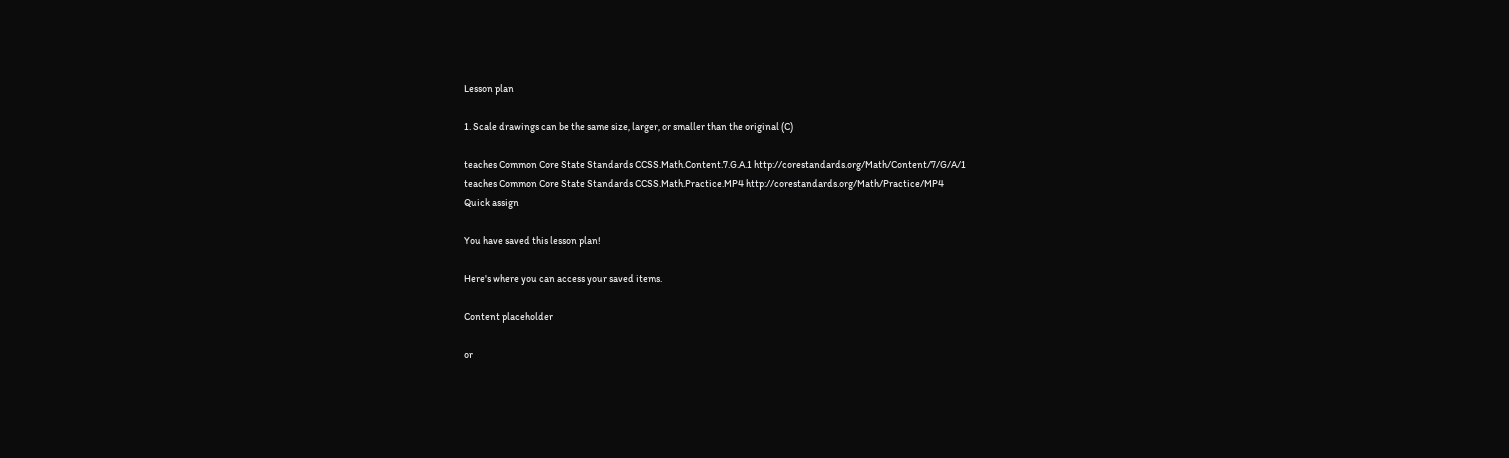Lesson plan

1. Scale drawings can be the same size, larger, or smaller than the original (C)

teaches Common Core State Standards CCSS.Math.Content.7.G.A.1 http://corestandards.org/Math/Content/7/G/A/1
teaches Common Core State Standards CCSS.Math.Practice.MP4 http://corestandards.org/Math/Practice/MP4
Quick assign

You have saved this lesson plan!

Here's where you can access your saved items.

Content placeholder

or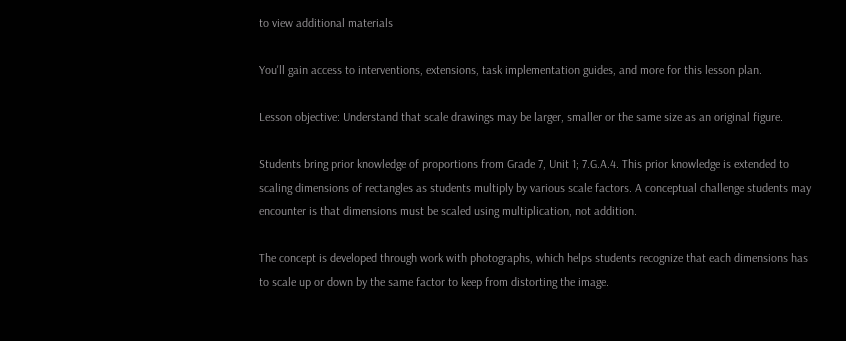to view additional materials

You'll gain access to interventions, extensions, task implementation guides, and more for this lesson plan.

Lesson objective: Understand that scale drawings may be larger, smaller or the same size as an original figure.

Students bring prior knowledge of proportions from Grade 7, Unit 1; 7.G.A.4. This prior knowledge is extended to scaling dimensions of rectangles as students multiply by various scale factors. A conceptual challenge students may encounter is that dimensions must be scaled using multiplication, not addition.

The concept is developed through work with photographs, which helps students recognize that each dimensions has to scale up or down by the same factor to keep from distorting the image.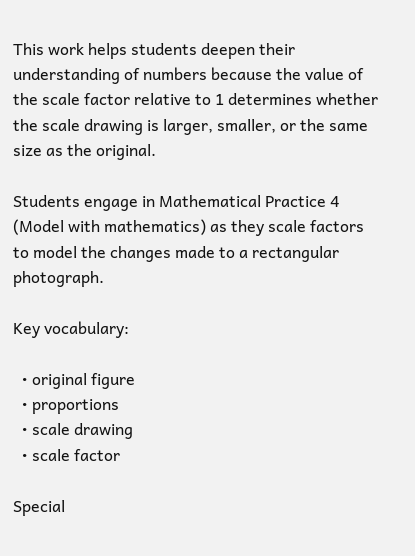This work helps students deepen their understanding of numbers because the value of the scale factor relative to 1 determines whether the scale drawing is larger, smaller, or the same size as the original.

Students engage in Mathematical Practice 4 (Model with mathematics) as they scale factors to model the changes made to a rectangular photograph.

Key vocabulary:

  • original figure
  • proportions
  • scale drawing
  • scale factor

Special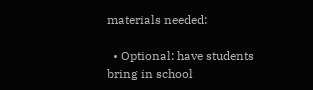materials needed:

  • Optional: have students bring in school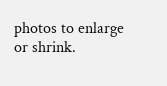photos to enlarge or shrink.